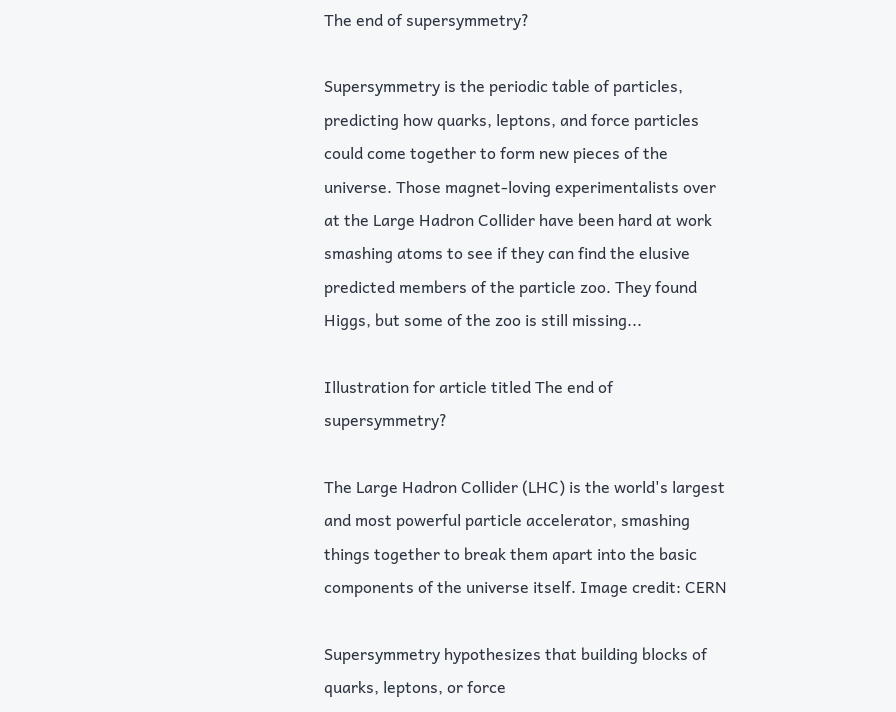The end of supersymmetry?

Supersymmetry is the periodic table of particles, predicting how quarks, leptons, and force particles could come together to form new pieces of the universe. Those magnet-loving experimentalists over at the Large Hadron Collider have been hard at work smashing atoms to see if they can find the elusive predicted members of the particle zoo. They found Higgs, but some of the zoo is still missing...

Illustration for article titled The end of supersymmetry?

The Large Hadron Collider (LHC) is the world's largest and most powerful particle accelerator, smashing things together to break them apart into the basic components of the universe itself. Image credit: CERN

Supersymmetry hypothesizes that building blocks of quarks, leptons, or force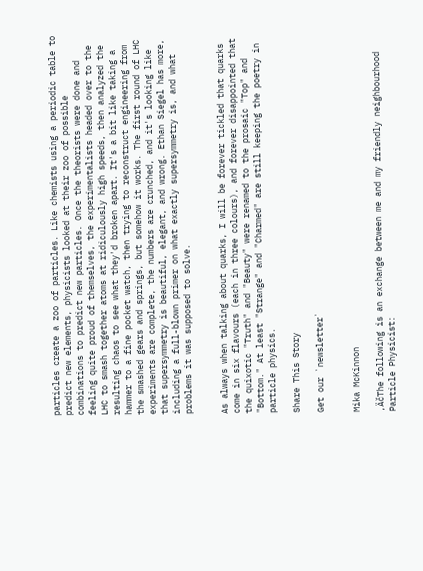particles create a zoo of particles. Like chemists using a periodic table to predict new elements, physicists looked at their zoo of possible combinations to predict new particles. Once the theorists were done and feeling quite proud of themselves, the experimentalists headed over to the LHC to smash together atoms at ridiculously high speeds, then analyzed the resulting chaos to see what they'd broken apart. It's a bit like taking a hammer to a fine pocket watch, then trying to reconstruct engineering from the smashed gears and springs, but somehow it works. The first round of LHC experiments are complete, the numbers are crunched, and it's looking like that supersymmetry is beautiful, elegant, and wrong. Ethan Siegel has more, including a full-blown primer on what exactly supersymmetry is, and what problems it was supposed to solve.


As always when talking about quarks, I will be forever tickled that quarks come in six flavours (each in three colours), and forever disappointed that the quixotic "Truth" and "Beauty" were renamed to the prosaic "Top" and "Bottom." At least "Strange" and "Charmed" are still keeping the poetry in particle physics.

Share This Story

Get our `newsletter`


Mika McKinnon

‚ÄčThe following is an exchange between me and my friendly neighbourhood Particle Physicist: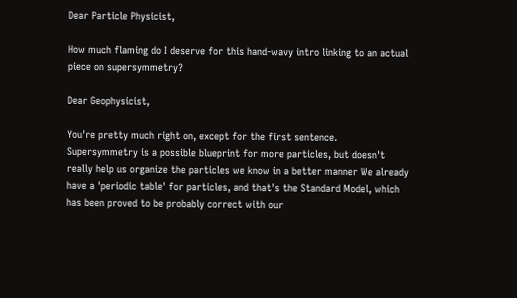Dear Particle Physicist,

How much flaming do I deserve for this hand-wavy intro linking to an actual piece on supersymmetry?

Dear Geophysicist,

You're pretty much right on, except for the first sentence. Supersymmetry is a possible blueprint for more particles, but doesn't really help us organize the particles we know in a better manner We already have a 'periodic table' for particles, and that's the Standard Model, which has been proved to be probably correct with our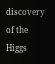discovery of the Higgs